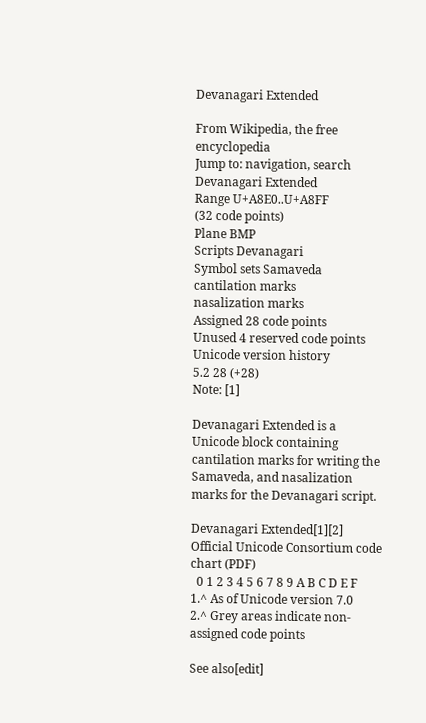Devanagari Extended

From Wikipedia, the free encyclopedia
Jump to: navigation, search
Devanagari Extended
Range U+A8E0..U+A8FF
(32 code points)
Plane BMP
Scripts Devanagari
Symbol sets Samaveda cantilation marks
nasalization marks
Assigned 28 code points
Unused 4 reserved code points
Unicode version history
5.2 28 (+28)
Note: [1]

Devanagari Extended is a Unicode block containing cantilation marks for writing the Samaveda, and nasalization marks for the Devanagari script.

Devanagari Extended[1][2]
Official Unicode Consortium code chart (PDF)
  0 1 2 3 4 5 6 7 8 9 A B C D E F
1.^ As of Unicode version 7.0
2.^ Grey areas indicate non-assigned code points

See also[edit]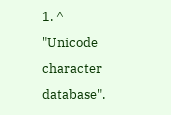1. ^ "Unicode character database".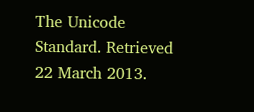The Unicode Standard. Retrieved 22 March 2013.